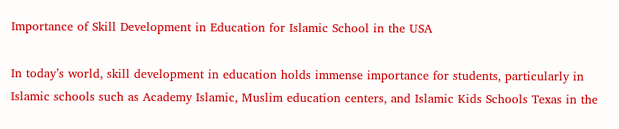Importance of Skill Development in Education for Islamic School in the USA

In today’s world, skill development in education holds immense importance for students, particularly in Islamic schools such as Academy Islamic, Muslim education centers, and Islamic Kids Schools Texas in the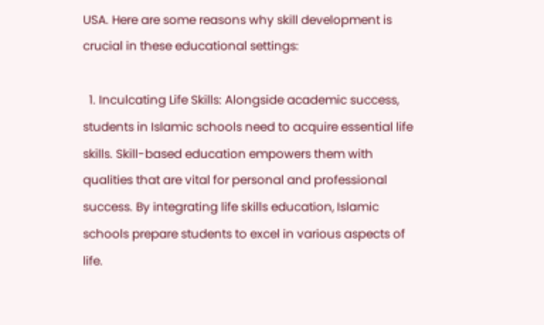USA. Here are some reasons why skill development is crucial in these educational settings:

  1. Inculcating Life Skills: Alongside academic success, students in Islamic schools need to acquire essential life skills. Skill-based education empowers them with qualities that are vital for personal and professional success. By integrating life skills education, Islamic schools prepare students to excel in various aspects of life.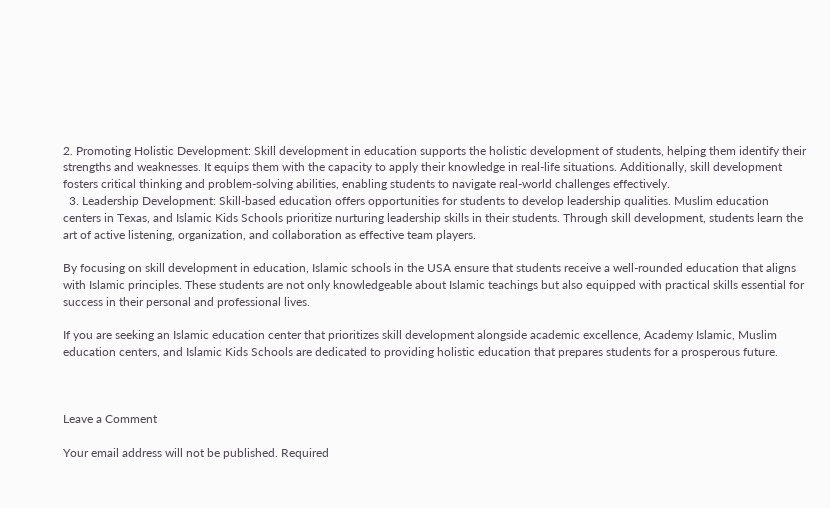2. Promoting Holistic Development: Skill development in education supports the holistic development of students, helping them identify their strengths and weaknesses. It equips them with the capacity to apply their knowledge in real-life situations. Additionally, skill development fosters critical thinking and problem-solving abilities, enabling students to navigate real-world challenges effectively.
  3. Leadership Development: Skill-based education offers opportunities for students to develop leadership qualities. Muslim education centers in Texas, and Islamic Kids Schools prioritize nurturing leadership skills in their students. Through skill development, students learn the art of active listening, organization, and collaboration as effective team players.

By focusing on skill development in education, Islamic schools in the USA ensure that students receive a well-rounded education that aligns with Islamic principles. These students are not only knowledgeable about Islamic teachings but also equipped with practical skills essential for success in their personal and professional lives.

If you are seeking an Islamic education center that prioritizes skill development alongside academic excellence, Academy Islamic, Muslim education centers, and Islamic Kids Schools are dedicated to providing holistic education that prepares students for a prosperous future.



Leave a Comment

Your email address will not be published. Required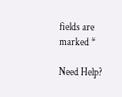fields are marked *

Need Help?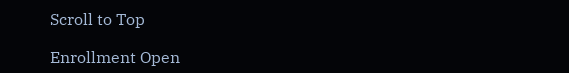Scroll to Top

Enrollment Open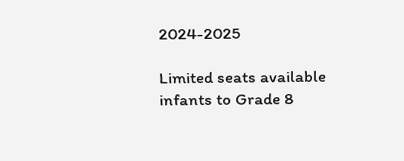2024-2025

Limited seats available infants to Grade 8